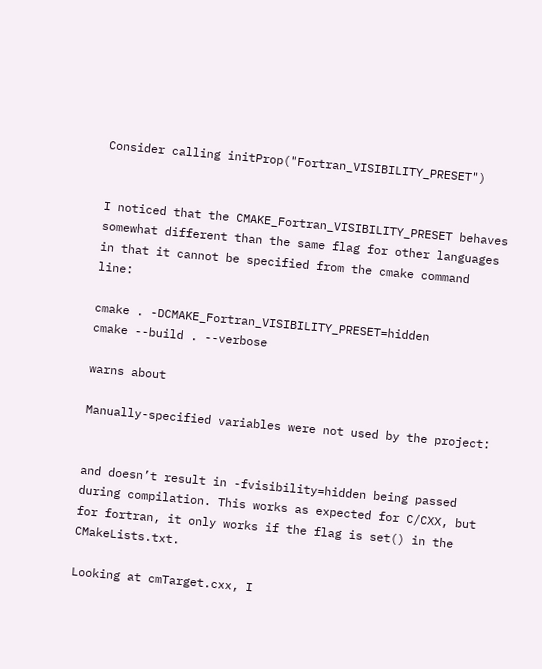Consider calling initProp("Fortran_VISIBILITY_PRESET")


I noticed that the CMAKE_Fortran_VISIBILITY_PRESET behaves somewhat different than the same flag for other languages in that it cannot be specified from the cmake command line:

cmake . -DCMAKE_Fortran_VISIBILITY_PRESET=hidden
cmake --build . --verbose

warns about

Manually-specified variables were not used by the project:


and doesn’t result in -fvisibility=hidden being passed during compilation. This works as expected for C/CXX, but for fortran, it only works if the flag is set() in the CMakeLists.txt.

Looking at cmTarget.cxx, I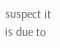suspect it is due to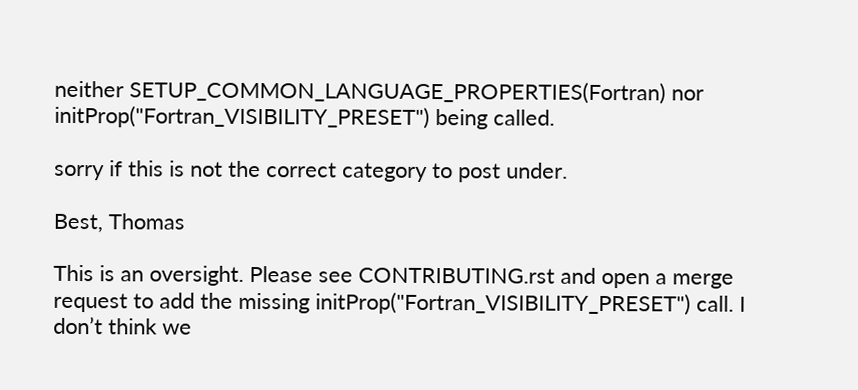neither SETUP_COMMON_LANGUAGE_PROPERTIES(Fortran) nor initProp("Fortran_VISIBILITY_PRESET") being called.

sorry if this is not the correct category to post under.

Best, Thomas

This is an oversight. Please see CONTRIBUTING.rst and open a merge request to add the missing initProp("Fortran_VISIBILITY_PRESET") call. I don’t think we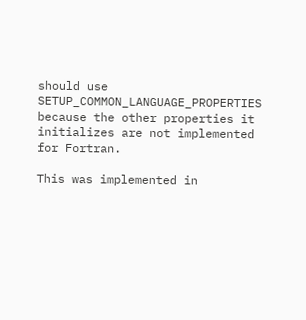should use SETUP_COMMON_LANGUAGE_PROPERTIES because the other properties it initializes are not implemented for Fortran.

This was implemented in